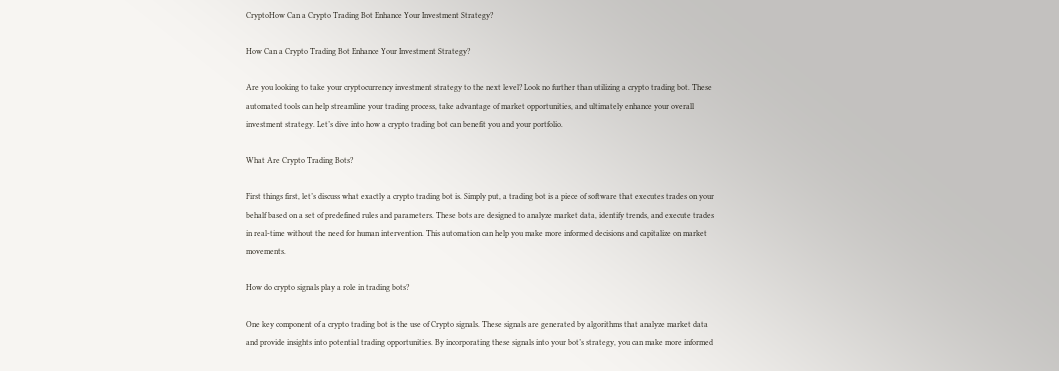CryptoHow Can a Crypto Trading Bot Enhance Your Investment Strategy?

How Can a Crypto Trading Bot Enhance Your Investment Strategy?

Are you looking to take your cryptocurrency investment strategy to the next level? Look no further than utilizing a crypto trading bot. These automated tools can help streamline your trading process, take advantage of market opportunities, and ultimately enhance your overall investment strategy. Let’s dive into how a crypto trading bot can benefit you and your portfolio.

What Are Crypto Trading Bots?

First things first, let’s discuss what exactly a crypto trading bot is. Simply put, a trading bot is a piece of software that executes trades on your behalf based on a set of predefined rules and parameters. These bots are designed to analyze market data, identify trends, and execute trades in real-time without the need for human intervention. This automation can help you make more informed decisions and capitalize on market movements.

How do crypto signals play a role in trading bots?

One key component of a crypto trading bot is the use of Crypto signals. These signals are generated by algorithms that analyze market data and provide insights into potential trading opportunities. By incorporating these signals into your bot’s strategy, you can make more informed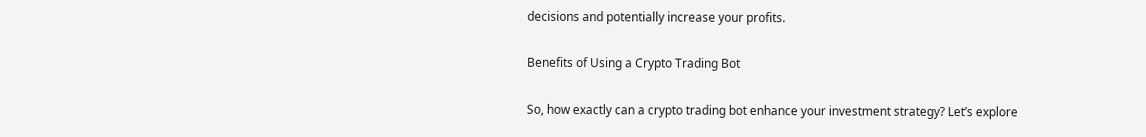decisions and potentially increase your profits.

Benefits of Using a Crypto Trading Bot

So, how exactly can a crypto trading bot enhance your investment strategy? Let’s explore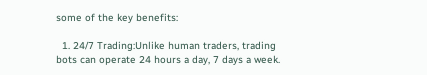some of the key benefits:

  1. 24/7 Trading:Unlike human traders, trading bots can operate 24 hours a day, 7 days a week.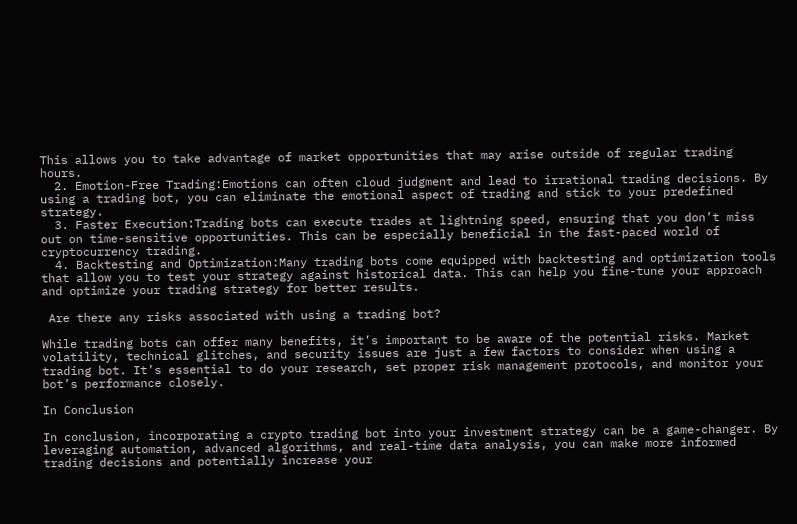This allows you to take advantage of market opportunities that may arise outside of regular trading hours.
  2. Emotion-Free Trading:Emotions can often cloud judgment and lead to irrational trading decisions. By using a trading bot, you can eliminate the emotional aspect of trading and stick to your predefined strategy.
  3. Faster Execution:Trading bots can execute trades at lightning speed, ensuring that you don’t miss out on time-sensitive opportunities. This can be especially beneficial in the fast-paced world of cryptocurrency trading.
  4. Backtesting and Optimization:Many trading bots come equipped with backtesting and optimization tools that allow you to test your strategy against historical data. This can help you fine-tune your approach and optimize your trading strategy for better results.

 Are there any risks associated with using a trading bot?

While trading bots can offer many benefits, it’s important to be aware of the potential risks. Market volatility, technical glitches, and security issues are just a few factors to consider when using a trading bot. It’s essential to do your research, set proper risk management protocols, and monitor your bot’s performance closely.

In Conclusion

In conclusion, incorporating a crypto trading bot into your investment strategy can be a game-changer. By leveraging automation, advanced algorithms, and real-time data analysis, you can make more informed trading decisions and potentially increase your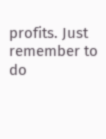profits. Just remember to do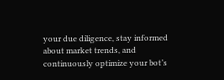your due diligence, stay informed about market trends, and continuously optimize your bot’s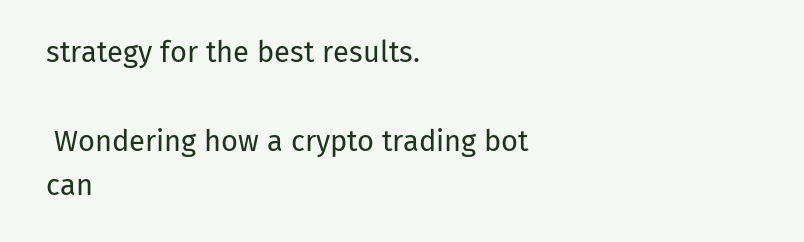strategy for the best results.

 Wondering how a crypto trading bot can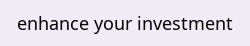enhance your investment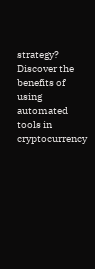strategy? Discover the benefits of using automated tools in cryptocurrency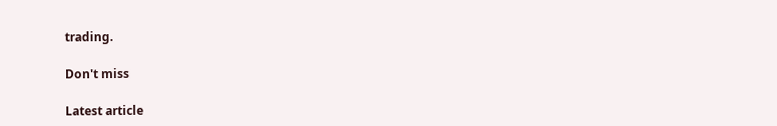trading.

Don't miss

Latest article